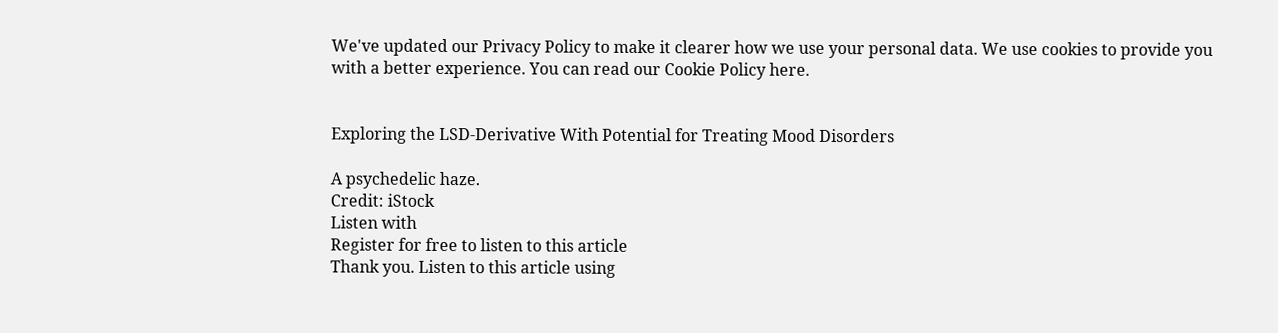We've updated our Privacy Policy to make it clearer how we use your personal data. We use cookies to provide you with a better experience. You can read our Cookie Policy here.


Exploring the LSD-Derivative With Potential for Treating Mood Disorders

A psychedelic haze.
Credit: iStock
Listen with
Register for free to listen to this article
Thank you. Listen to this article using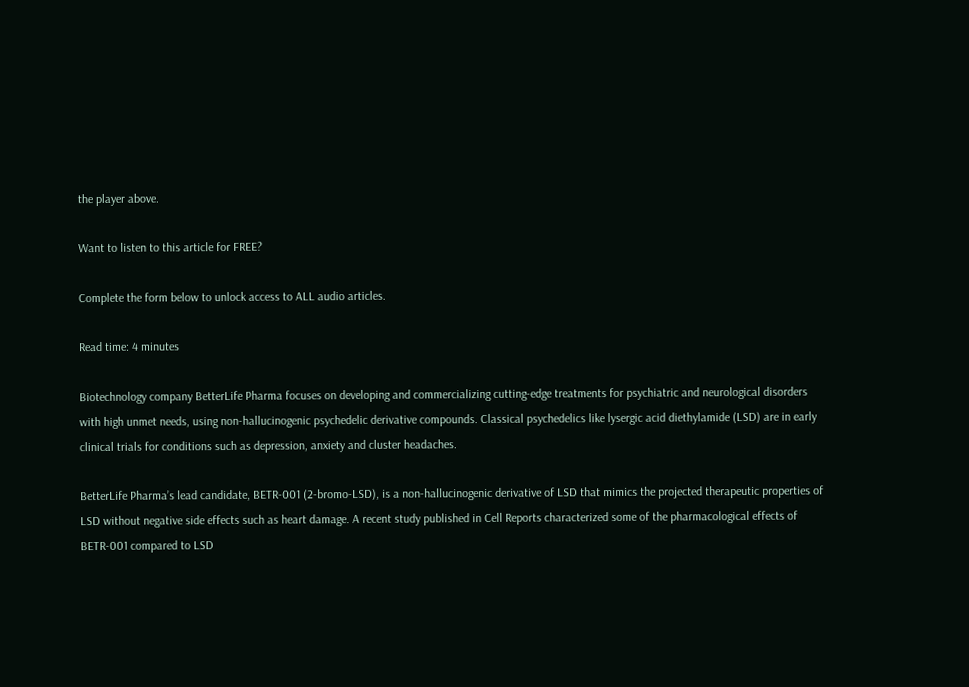the player above.

Want to listen to this article for FREE?

Complete the form below to unlock access to ALL audio articles.

Read time: 4 minutes

Biotechnology company BetterLife Pharma focuses on developing and commercializing cutting-edge treatments for psychiatric and neurological disorders with high unmet needs, using non-hallucinogenic psychedelic derivative compounds. Classical psychedelics like lysergic acid diethylamide (LSD) are in early clinical trials for conditions such as depression, anxiety and cluster headaches.

BetterLife Pharma’s lead candidate, BETR-001 (2-bromo-LSD), is a non-hallucinogenic derivative of LSD that mimics the projected therapeutic properties of LSD without negative side effects such as heart damage. A recent study published in Cell Reports characterized some of the pharmacological effects of BETR-001 compared to LSD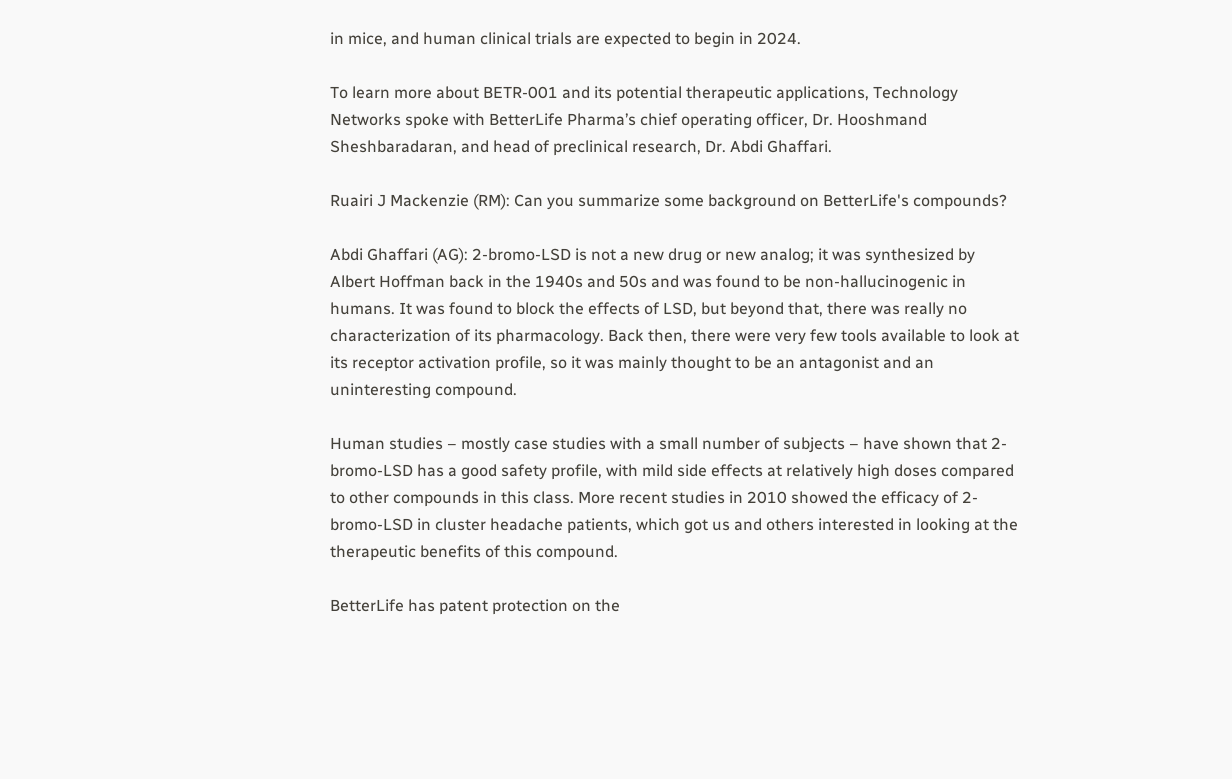in mice, and human clinical trials are expected to begin in 2024.

To learn more about BETR-001 and its potential therapeutic applications, Technology Networks spoke with BetterLife Pharma’s chief operating officer, Dr. Hooshmand Sheshbaradaran, and head of preclinical research, Dr. Abdi Ghaffari.

Ruairi J Mackenzie (RM): Can you summarize some background on BetterLife's compounds?

Abdi Ghaffari (AG): 2-bromo-LSD is not a new drug or new analog; it was synthesized by Albert Hoffman back in the 1940s and 50s and was found to be non-hallucinogenic in humans. It was found to block the effects of LSD, but beyond that, there was really no characterization of its pharmacology. Back then, there were very few tools available to look at its receptor activation profile, so it was mainly thought to be an antagonist and an uninteresting compound.

Human studies – mostly case studies with a small number of subjects – have shown that 2-bromo-LSD has a good safety profile, with mild side effects at relatively high doses compared to other compounds in this class. More recent studies in 2010 showed the efficacy of 2-bromo-LSD in cluster headache patients, which got us and others interested in looking at the therapeutic benefits of this compound.

BetterLife has patent protection on the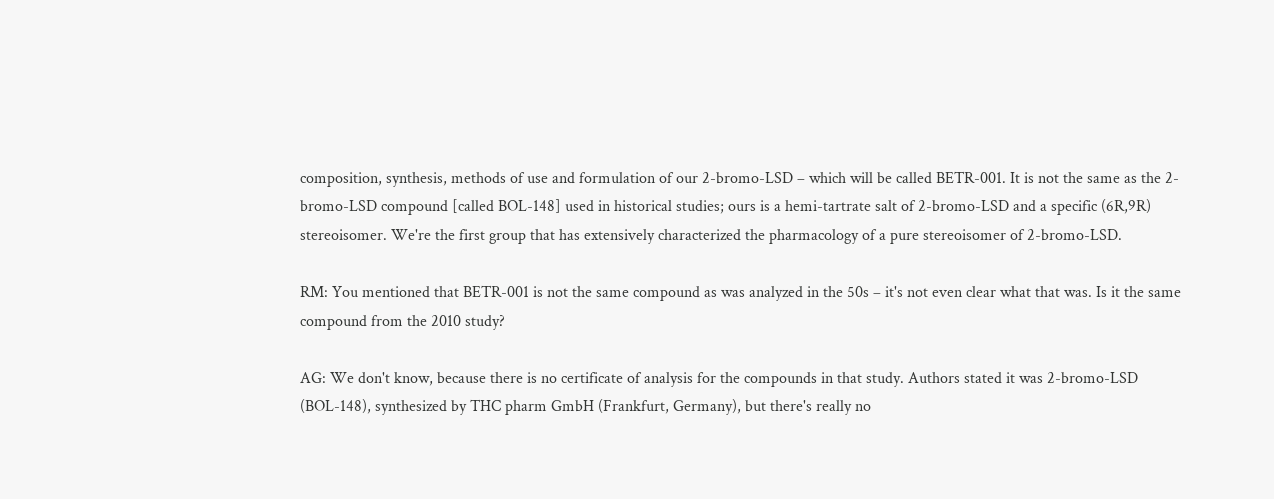composition, synthesis, methods of use and formulation of our 2-bromo-LSD – which will be called BETR-001. It is not the same as the 2-bromo-LSD compound [called BOL-148] used in historical studies; ours is a hemi-tartrate salt of 2-bromo-LSD and a specific (6R,9R) stereoisomer. We're the first group that has extensively characterized the pharmacology of a pure stereoisomer of 2-bromo-LSD.

RM: You mentioned that BETR-001 is not the same compound as was analyzed in the 50s – it's not even clear what that was. Is it the same compound from the 2010 study?

AG: We don't know, because there is no certificate of analysis for the compounds in that study. Authors stated it was 2-bromo-LSD (BOL-148), synthesized by THC pharm GmbH (Frankfurt, Germany), but there's really no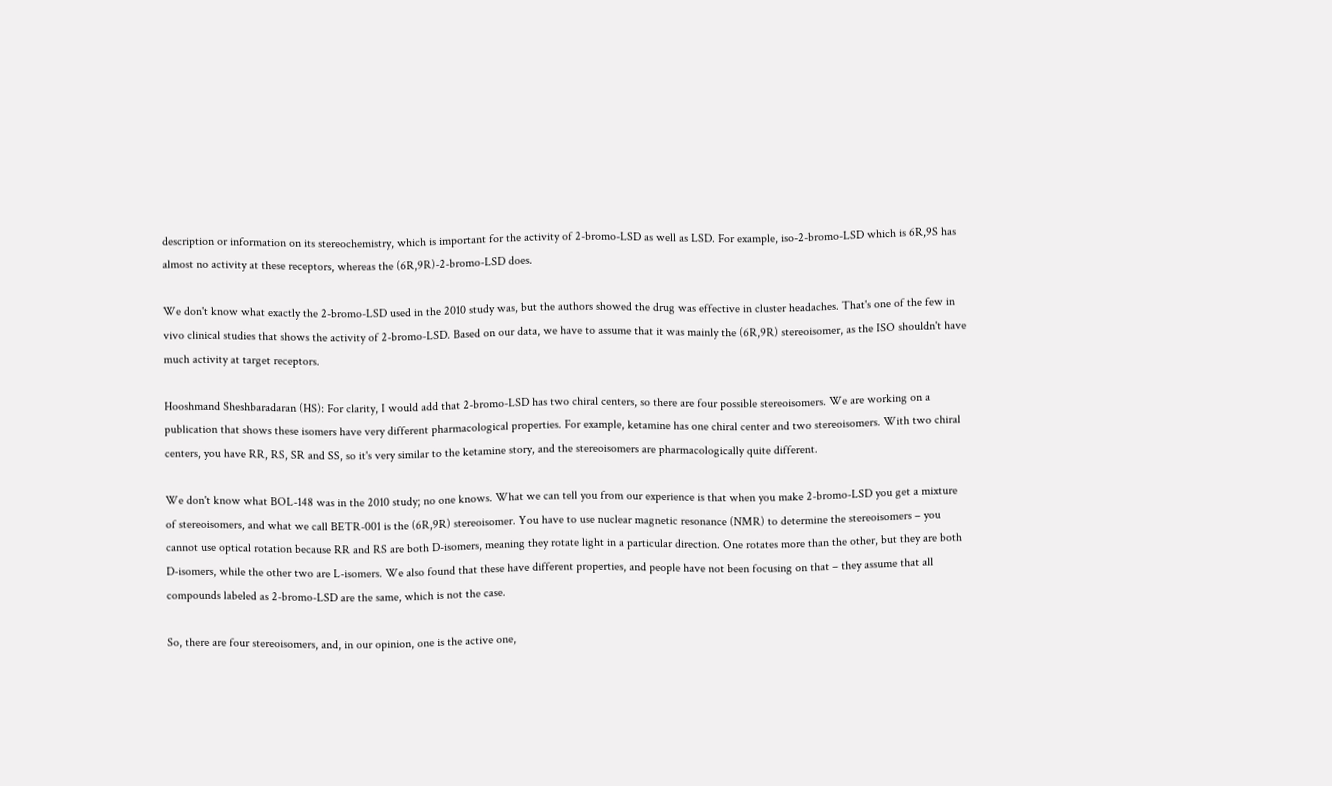description or information on its stereochemistry, which is important for the activity of 2-bromo-LSD as well as LSD. For example, iso-2-bromo-LSD which is 6R,9S has almost no activity at these receptors, whereas the (6R,9R)-2-bromo-LSD does.

We don't know what exactly the 2-bromo-LSD used in the 2010 study was, but the authors showed the drug was effective in cluster headaches. That's one of the few in vivo clinical studies that shows the activity of 2-bromo-LSD. Based on our data, we have to assume that it was mainly the (6R,9R) stereoisomer, as the ISO shouldn't have much activity at target receptors.

Hooshmand Sheshbaradaran (HS): For clarity, I would add that 2-bromo-LSD has two chiral centers, so there are four possible stereoisomers. We are working on a publication that shows these isomers have very different pharmacological properties. For example, ketamine has one chiral center and two stereoisomers. With two chiral centers, you have RR, RS, SR and SS, so it's very similar to the ketamine story, and the stereoisomers are pharmacologically quite different.

We don't know what BOL-148 was in the 2010 study; no one knows. What we can tell you from our experience is that when you make 2-bromo-LSD you get a mixture of stereoisomers, and what we call BETR-001 is the (6R,9R) stereoisomer. You have to use nuclear magnetic resonance (NMR) to determine the stereoisomers – you cannot use optical rotation because RR and RS are both D-isomers, meaning they rotate light in a particular direction. One rotates more than the other, but they are both D-isomers, while the other two are L-isomers. We also found that these have different properties, and people have not been focusing on that – they assume that all compounds labeled as 2-bromo-LSD are the same, which is not the case.

So, there are four stereoisomers, and, in our opinion, one is the active one,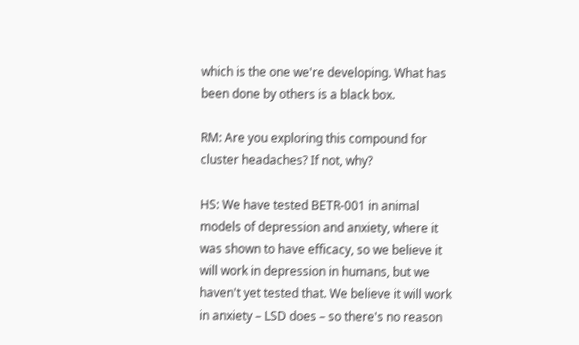which is the one we're developing. What has been done by others is a black box.

RM: Are you exploring this compound for cluster headaches? If not, why?

HS: We have tested BETR-001 in animal models of depression and anxiety, where it was shown to have efficacy, so we believe it will work in depression in humans, but we haven't yet tested that. We believe it will work in anxiety – LSD does – so there's no reason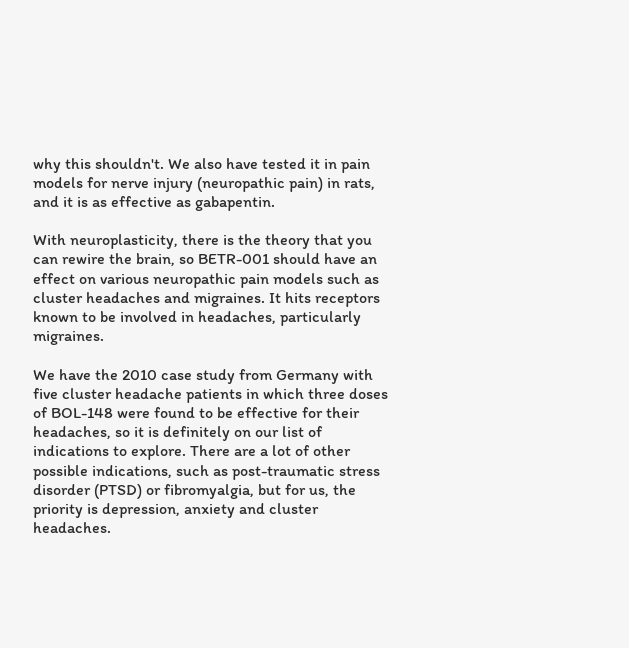why this shouldn't. We also have tested it in pain models for nerve injury (neuropathic pain) in rats, and it is as effective as gabapentin.

With neuroplasticity, there is the theory that you can rewire the brain, so BETR-001 should have an effect on various neuropathic pain models such as cluster headaches and migraines. It hits receptors known to be involved in headaches, particularly migraines.

We have the 2010 case study from Germany with five cluster headache patients in which three doses of BOL-148 were found to be effective for their headaches, so it is definitely on our list of indications to explore. There are a lot of other possible indications, such as post-traumatic stress disorder (PTSD) or fibromyalgia, but for us, the priority is depression, anxiety and cluster headaches.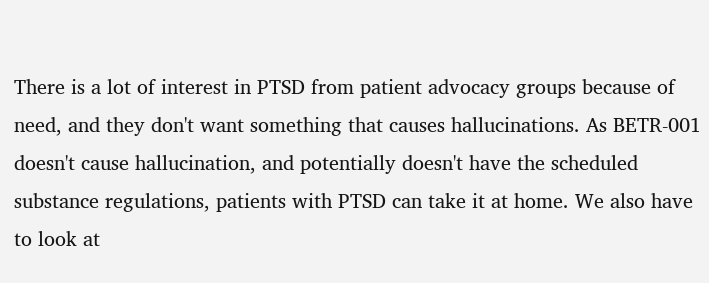There is a lot of interest in PTSD from patient advocacy groups because of need, and they don't want something that causes hallucinations. As BETR-001 doesn't cause hallucination, and potentially doesn't have the scheduled substance regulations, patients with PTSD can take it at home. We also have to look at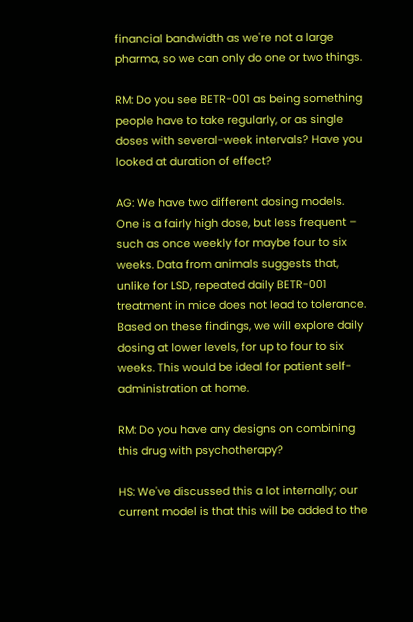financial bandwidth as we're not a large pharma, so we can only do one or two things.

RM: Do you see BETR-001 as being something people have to take regularly, or as single doses with several-week intervals? Have you looked at duration of effect?

AG: We have two different dosing models. One is a fairly high dose, but less frequent – such as once weekly for maybe four to six weeks. Data from animals suggests that, unlike for LSD, repeated daily BETR-001 treatment in mice does not lead to tolerance. Based on these findings, we will explore daily dosing at lower levels, for up to four to six weeks. This would be ideal for patient self-administration at home.

RM: Do you have any designs on combining this drug with psychotherapy?

HS: We've discussed this a lot internally; our current model is that this will be added to the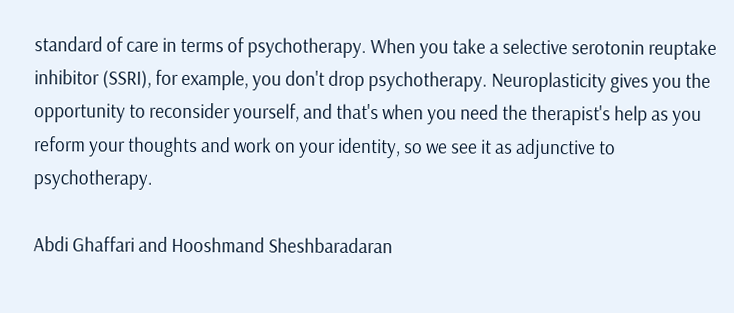standard of care in terms of psychotherapy. When you take a selective serotonin reuptake inhibitor (SSRI), for example, you don't drop psychotherapy. Neuroplasticity gives you the opportunity to reconsider yourself, and that's when you need the therapist's help as you reform your thoughts and work on your identity, so we see it as adjunctive to psychotherapy.

Abdi Ghaffari and Hooshmand Sheshbaradaran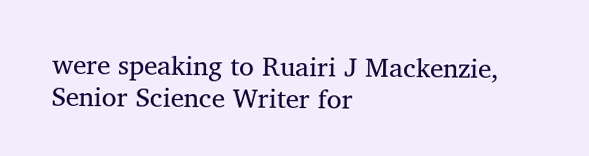were speaking to Ruairi J Mackenzie, Senior Science Writer for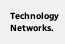Technology Networks.